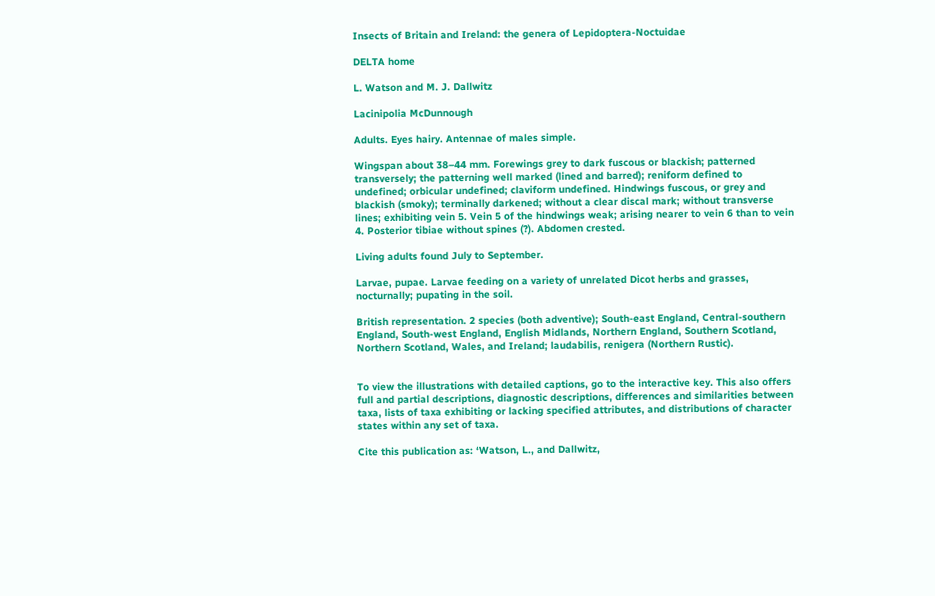Insects of Britain and Ireland: the genera of Lepidoptera-Noctuidae

DELTA home

L. Watson and M. J. Dallwitz

Lacinipolia McDunnough

Adults. Eyes hairy. Antennae of males simple.

Wingspan about 38–44 mm. Forewings grey to dark fuscous or blackish; patterned transversely; the patterning well marked (lined and barred); reniform defined to undefined; orbicular undefined; claviform undefined. Hindwings fuscous, or grey and blackish (smoky); terminally darkened; without a clear discal mark; without transverse lines; exhibiting vein 5. Vein 5 of the hindwings weak; arising nearer to vein 6 than to vein 4. Posterior tibiae without spines (?). Abdomen crested.

Living adults found July to September.

Larvae, pupae. Larvae feeding on a variety of unrelated Dicot herbs and grasses, nocturnally; pupating in the soil.

British representation. 2 species (both adventive); South-east England, Central-southern England, South-west England, English Midlands, Northern England, Southern Scotland, Northern Scotland, Wales, and Ireland; laudabilis, renigera (Northern Rustic).


To view the illustrations with detailed captions, go to the interactive key. This also offers full and partial descriptions, diagnostic descriptions, differences and similarities between taxa, lists of taxa exhibiting or lacking specified attributes, and distributions of character states within any set of taxa.

Cite this publication as: ‘Watson, L., and Dallwitz,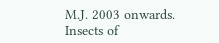M.J. 2003 onwards. Insects of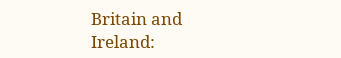Britain and Ireland: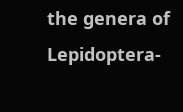the genera of Lepidoptera-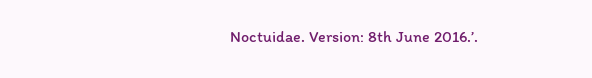Noctuidae. Version: 8th June 2016.’.